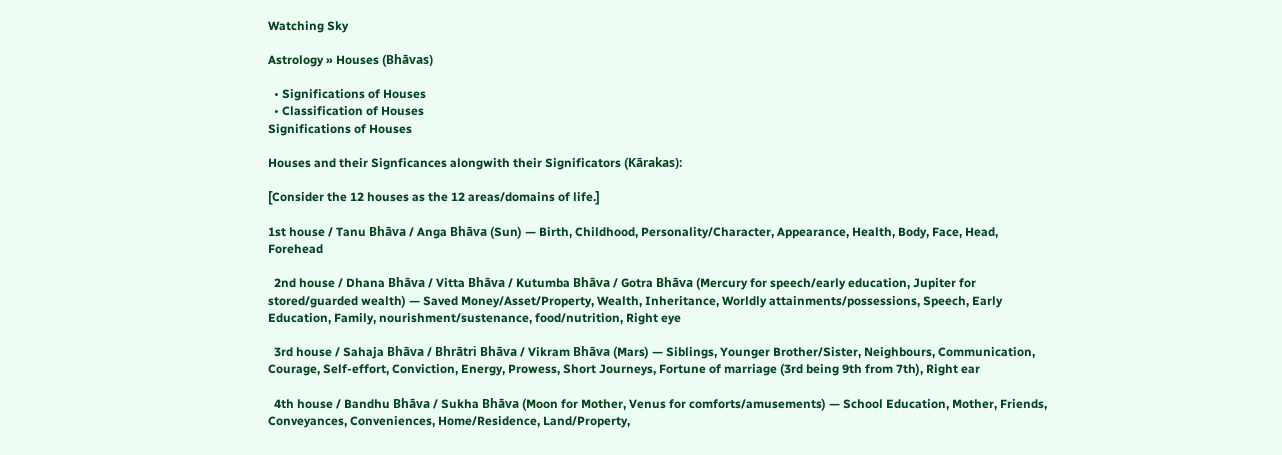Watching Sky

Astrology » Houses (Bhāvas)

  • Significations of Houses
  • Classification of Houses
Significations of Houses

Houses and their Signficances alongwith their Significators (Kārakas):

[Consider the 12 houses as the 12 areas/domains of life.]

1st house / Tanu Bhāva / Anga Bhāva (Sun) — Birth, Childhood, Personality/Character, Appearance, Health, Body, Face, Head, Forehead

  2nd house / Dhana Bhāva / Vitta Bhāva / Kutumba Bhāva / Gotra Bhāva (Mercury for speech/early education, Jupiter for stored/guarded wealth) — Saved Money/Asset/Property, Wealth, Inheritance, Worldly attainments/possessions, Speech, Early Education, Family, nourishment/sustenance, food/nutrition, Right eye

  3rd house / Sahaja Bhāva / Bhrātri Bhāva / Vikram Bhāva (Mars) — Siblings, Younger Brother/Sister, Neighbours, Communication, Courage, Self-effort, Conviction, Energy, Prowess, Short Journeys, Fortune of marriage (3rd being 9th from 7th), Right ear

  4th house / Bandhu Bhāva / Sukha Bhāva (Moon for Mother, Venus for comforts/amusements) — School Education, Mother, Friends, Conveyances, Conveniences, Home/Residence, Land/Property,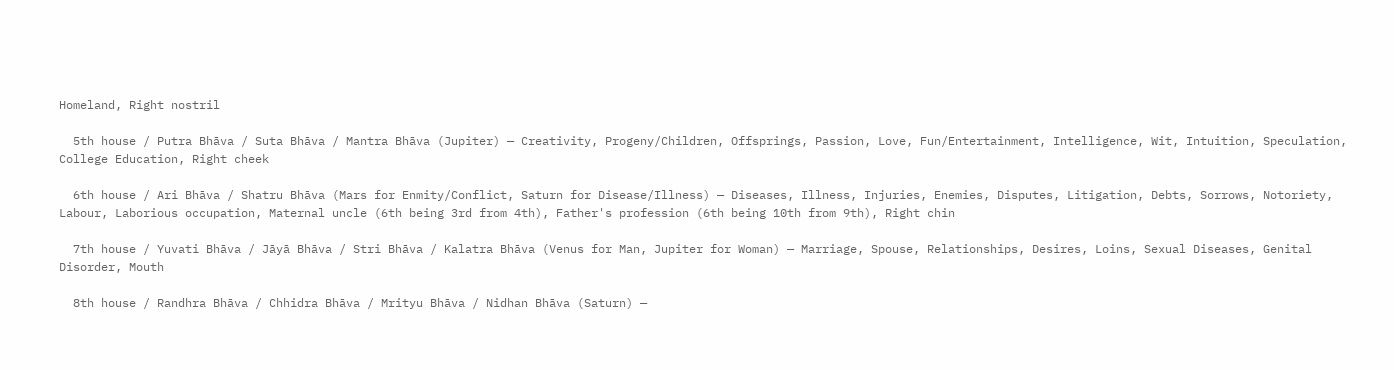Homeland, Right nostril

  5th house / Putra Bhāva / Suta Bhāva / Mantra Bhāva (Jupiter) — Creativity, Progeny/Children, Offsprings, Passion, Love, Fun/Entertainment, Intelligence, Wit, Intuition, Speculation, College Education, Right cheek

  6th house / Ari Bhāva / Shatru Bhāva (Mars for Enmity/Conflict, Saturn for Disease/Illness) — Diseases, Illness, Injuries, Enemies, Disputes, Litigation, Debts, Sorrows, Notoriety, Labour, Laborious occupation, Maternal uncle (6th being 3rd from 4th), Father's profession (6th being 10th from 9th), Right chin

  7th house / Yuvati Bhāva / Jāyā Bhāva / Stri Bhāva / Kalatra Bhāva (Venus for Man, Jupiter for Woman) — Marriage, Spouse, Relationships, Desires, Loins, Sexual Diseases, Genital Disorder, Mouth

  8th house / Randhra Bhāva / Chhidra Bhāva / Mrityu Bhāva / Nidhan Bhāva (Saturn) —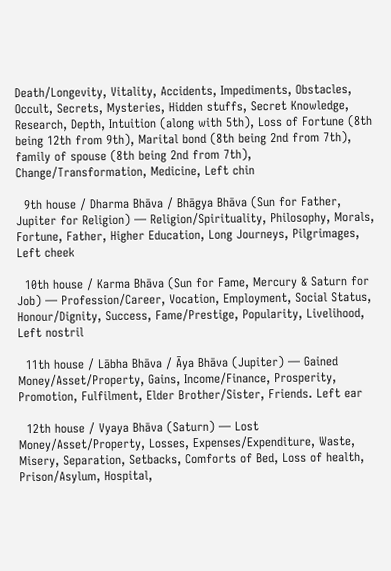Death/Longevity, Vitality, Accidents, Impediments, Obstacles, Occult, Secrets, Mysteries, Hidden stuffs, Secret Knowledge, Research, Depth, Intuition (along with 5th), Loss of Fortune (8th being 12th from 9th), Marital bond (8th being 2nd from 7th), family of spouse (8th being 2nd from 7th), Change/Transformation, Medicine, Left chin

  9th house / Dharma Bhāva / Bhāgya Bhāva (Sun for Father, Jupiter for Religion) — Religion/Spirituality, Philosophy, Morals, Fortune, Father, Higher Education, Long Journeys, Pilgrimages, Left cheek

  10th house / Karma Bhāva (Sun for Fame, Mercury & Saturn for Job) — Profession/Career, Vocation, Employment, Social Status, Honour/Dignity, Success, Fame/Prestige, Popularity, Livelihood, Left nostril

  11th house / Lābha Bhāva / Āya Bhāva (Jupiter) — Gained Money/Asset/Property, Gains, Income/Finance, Prosperity, Promotion, Fulfilment, Elder Brother/Sister, Friends. Left ear

  12th house / Vyaya Bhāva (Saturn) — Lost Money/Asset/Property, Losses, Expenses/Expenditure, Waste, Misery, Separation, Setbacks, Comforts of Bed, Loss of health, Prison/Asylum, Hospital,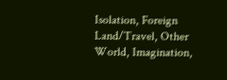Isolation, Foreign Land/Travel, Other World, Imagination,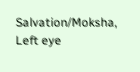Salvation/Moksha, Left eye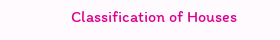Classification of Houses